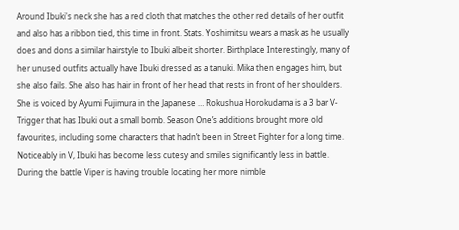Around Ibuki's neck she has a red cloth that matches the other red details of her outfit and also has a ribbon tied, this time in front. Stats. Yoshimitsu wears a mask as he usually does and dons a similar hairstyle to Ibuki albeit shorter. Birthplace Interestingly, many of her unused outfits actually have Ibuki dressed as a tanuki. Mika then engages him, but she also fails. She also has hair in front of her head that rests in front of her shoulders. She is voiced by Ayumi Fujimura in the Japanese … Rokushua Horokudama is a 3 bar V-Trigger that has Ibuki out a small bomb. Season One’s additions brought more old favourites, including some characters that hadn’t been in Street Fighter for a long time. Noticeably in V, Ibuki has become less cutesy and smiles significantly less in battle. During the battle Viper is having trouble locating her more nimble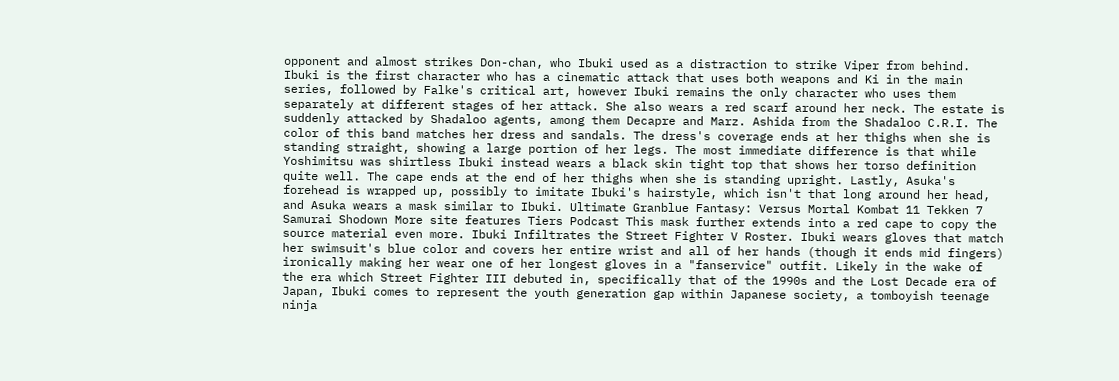opponent and almost strikes Don-chan, who Ibuki used as a distraction to strike Viper from behind. Ibuki is the first character who has a cinematic attack that uses both weapons and Ki in the main series, followed by Falke's critical art, however Ibuki remains the only character who uses them separately at different stages of her attack. She also wears a red scarf around her neck. The estate is suddenly attacked by Shadaloo agents, among them Decapre and Marz. Ashida from the Shadaloo C.R.I. The color of this band matches her dress and sandals. The dress's coverage ends at her thighs when she is standing straight, showing a large portion of her legs. The most immediate difference is that while Yoshimitsu was shirtless Ibuki instead wears a black skin tight top that shows her torso definition quite well. The cape ends at the end of her thighs when she is standing upright. Lastly, Asuka's forehead is wrapped up, possibly to imitate Ibuki's hairstyle, which isn't that long around her head, and Asuka wears a mask similar to Ibuki. Ultimate Granblue Fantasy: Versus Mortal Kombat 11 Tekken 7 Samurai Shodown More site features Tiers Podcast This mask further extends into a red cape to copy the source material even more. Ibuki Infiltrates the Street Fighter V Roster. Ibuki wears gloves that match her swimsuit's blue color and covers her entire wrist and all of her hands (though it ends mid fingers) ironically making her wear one of her longest gloves in a "fanservice" outfit. Likely in the wake of the era which Street Fighter III debuted in, specifically that of the 1990s and the Lost Decade era of Japan, Ibuki comes to represent the youth generation gap within Japanese society, a tomboyish teenage ninja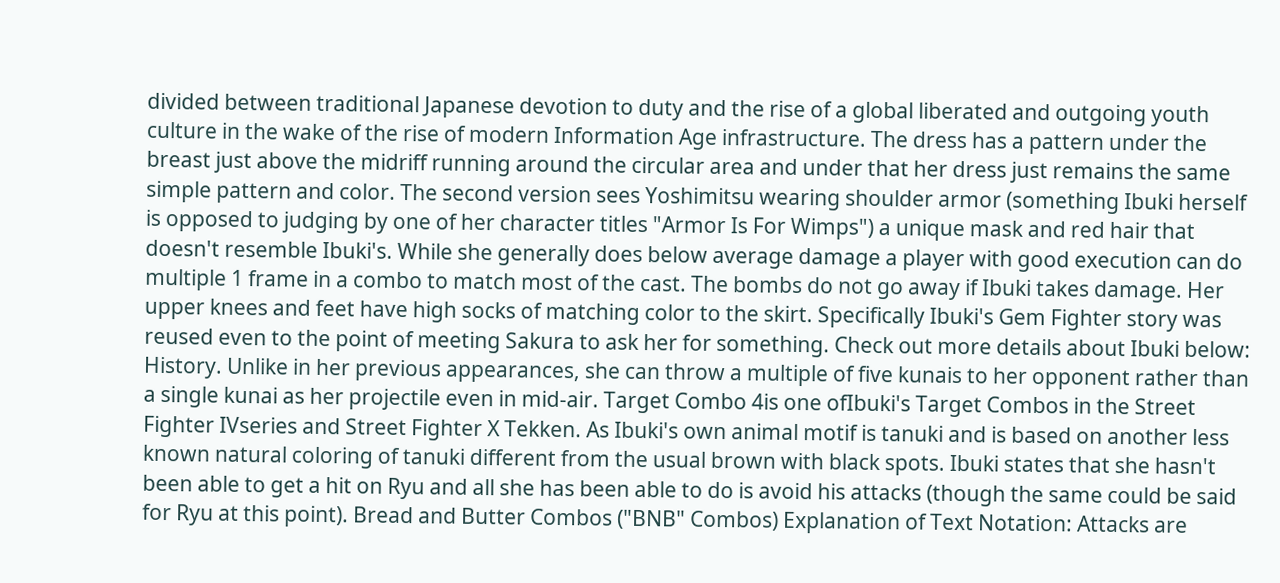divided between traditional Japanese devotion to duty and the rise of a global liberated and outgoing youth culture in the wake of the rise of modern Information Age infrastructure. The dress has a pattern under the breast just above the midriff running around the circular area and under that her dress just remains the same simple pattern and color. The second version sees Yoshimitsu wearing shoulder armor (something Ibuki herself is opposed to judging by one of her character titles "Armor Is For Wimps") a unique mask and red hair that doesn't resemble Ibuki's. While she generally does below average damage a player with good execution can do multiple 1 frame in a combo to match most of the cast. The bombs do not go away if Ibuki takes damage. Her upper knees and feet have high socks of matching color to the skirt. Specifically Ibuki's Gem Fighter story was reused even to the point of meeting Sakura to ask her for something. Check out more details about Ibuki below: History. Unlike in her previous appearances, she can throw a multiple of five kunais to her opponent rather than a single kunai as her projectile even in mid-air. Target Combo 4is one ofIbuki's Target Combos in the Street Fighter IVseries and Street Fighter X Tekken. As Ibuki's own animal motif is tanuki and is based on another less known natural coloring of tanuki different from the usual brown with black spots. Ibuki states that she hasn't been able to get a hit on Ryu and all she has been able to do is avoid his attacks (though the same could be said for Ryu at this point). Bread and Butter Combos ("BNB" Combos) Explanation of Text Notation: Attacks are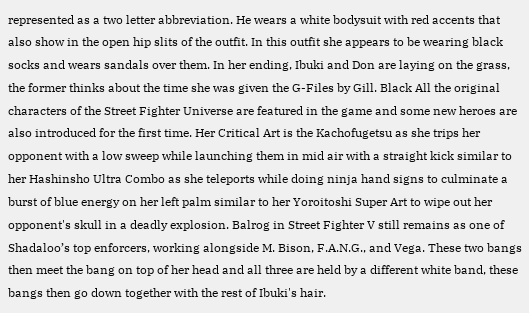represented as a two letter abbreviation. He wears a white bodysuit with red accents that also show in the open hip slits of the outfit. In this outfit she appears to be wearing black socks and wears sandals over them. In her ending, Ibuki and Don are laying on the grass, the former thinks about the time she was given the G-Files by Gill. Black All the original characters of the Street Fighter Universe are featured in the game and some new heroes are also introduced for the first time. Her Critical Art is the Kachofugetsu as she trips her opponent with a low sweep while launching them in mid air with a straight kick similar to her Hashinsho Ultra Combo as she teleports while doing ninja hand signs to culminate a burst of blue energy on her left palm similar to her Yoroitoshi Super Art to wipe out her opponent's skull in a deadly explosion. Balrog in Street Fighter V still remains as one of Shadaloo’s top enforcers, working alongside M. Bison, F.A.N.G., and Vega. These two bangs then meet the bang on top of her head and all three are held by a different white band, these bangs then go down together with the rest of Ibuki's hair.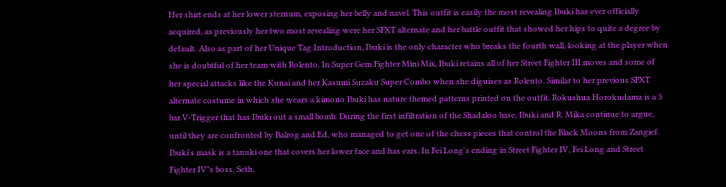Her shirt ends at her lower sternum, exposing her belly and navel. This outfit is easily the most revealing Ibuki has ever officially acquired, as previously her two most revealing were her SFXT alternate and her battle outfit that showed her hips to quite a degree by default. Also as part of her Unique Tag Introduction, Ibuki is the only character who breaks the fourth wall, looking at the player when she is doubtful of her team with Rolento. In Super Gem Fighter Mini Mix, Ibuki retains all of her Street Fighter III moves and some of her special attacks like the Kunai and her Kasumi Suzaku Super Combo when she diguises as Rolento. Similar to her previous SFXT alternate costume in which she wears a kimono Ibuki has nature themed patterns printed on the outfit. Rokushua Horokudama is a 3 bar V-Trigger that has Ibuki out a small bomb. During the first infiltration of the Shadaloo base, Ibuki and R. Mika continue to argue, until they are confronted by Balrog and Ed, who managed to get one of the chess pieces that control the Black Moons from Zangief. Ibuki's mask is a tanuki one that covers her lower face and has ears. In Fei Long's ending in Street Fighter IV, Fei Long and Street Fighter IV"s boss, Seth,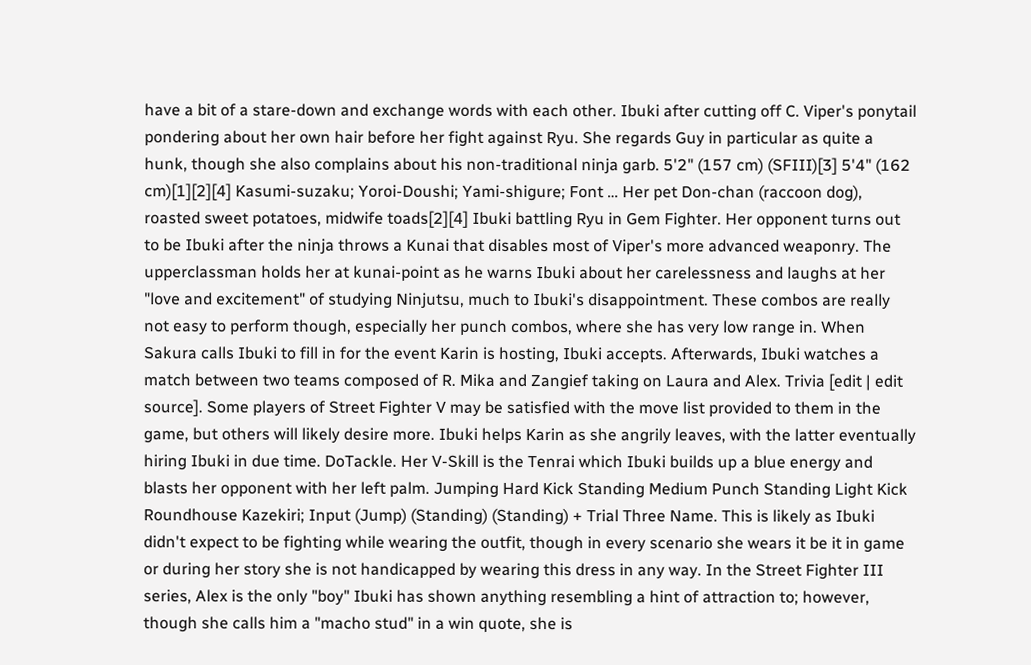have a bit of a stare-down and exchange words with each other. Ibuki after cutting off C. Viper's ponytail pondering about her own hair before her fight against Ryu. She regards Guy in particular as quite a hunk, though she also complains about his non-traditional ninja garb. 5'2" (157 cm) (SFIII)[3] 5'4" (162 cm)[1][2][4] Kasumi-suzaku; Yoroi-Doushi; Yami-shigure; Font … Her pet Don-chan (raccoon dog), roasted sweet potatoes, midwife toads[2][4] Ibuki battling Ryu in Gem Fighter. Her opponent turns out to be Ibuki after the ninja throws a Kunai that disables most of Viper's more advanced weaponry. The upperclassman holds her at kunai-point as he warns Ibuki about her carelessness and laughs at her "love and excitement" of studying Ninjutsu, much to Ibuki's disappointment. These combos are really not easy to perform though, especially her punch combos, where she has very low range in. When Sakura calls Ibuki to fill in for the event Karin is hosting, Ibuki accepts. Afterwards, Ibuki watches a match between two teams composed of R. Mika and Zangief taking on Laura and Alex. Trivia [edit | edit source]. Some players of Street Fighter V may be satisfied with the move list provided to them in the game, but others will likely desire more. Ibuki helps Karin as she angrily leaves, with the latter eventually hiring Ibuki in due time. DoTackle. Her V-Skill is the Tenrai which Ibuki builds up a blue energy and blasts her opponent with her left palm. Jumping Hard Kick Standing Medium Punch Standing Light Kick Roundhouse Kazekiri; Input (Jump) (Standing) (Standing) + Trial Three Name. This is likely as Ibuki didn't expect to be fighting while wearing the outfit, though in every scenario she wears it be it in game or during her story she is not handicapped by wearing this dress in any way. In the Street Fighter III series, Alex is the only "boy" Ibuki has shown anything resembling a hint of attraction to; however, though she calls him a "macho stud" in a win quote, she is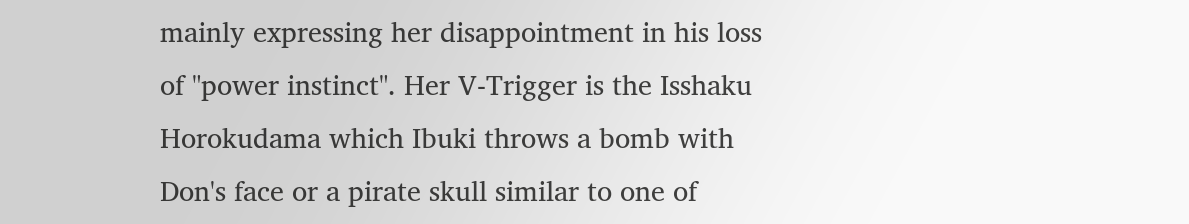mainly expressing her disappointment in his loss of "power instinct". Her V-Trigger is the Isshaku Horokudama which Ibuki throws a bomb with Don's face or a pirate skull similar to one of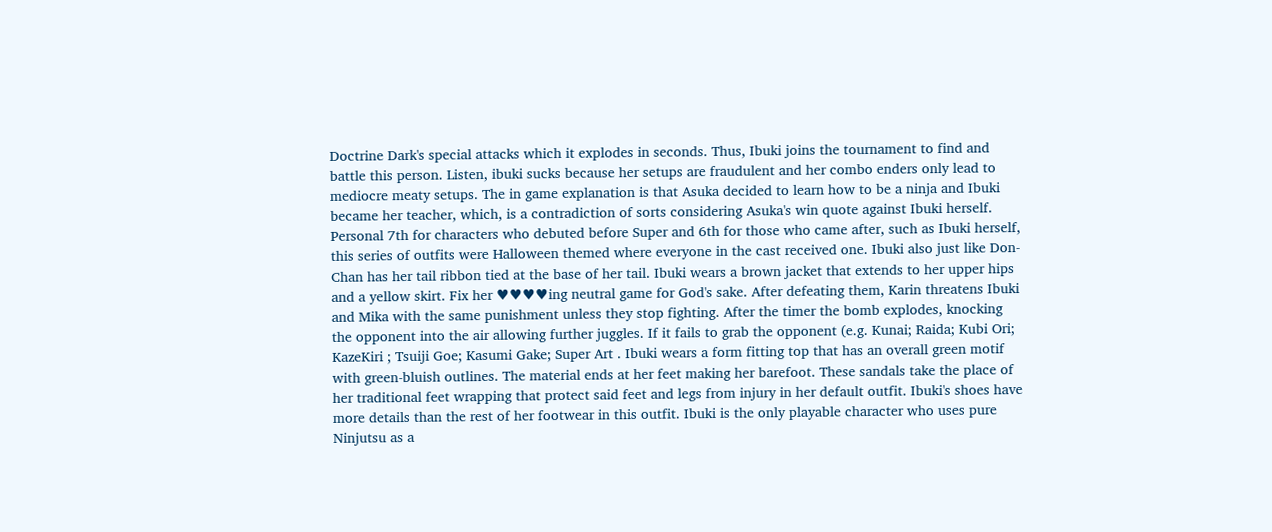Doctrine Dark's special attacks which it explodes in seconds. Thus, Ibuki joins the tournament to find and battle this person. Listen, ibuki sucks because her setups are fraudulent and her combo enders only lead to mediocre meaty setups. The in game explanation is that Asuka decided to learn how to be a ninja and Ibuki became her teacher, which, is a contradiction of sorts considering Asuka's win quote against Ibuki herself. Personal 7th for characters who debuted before Super and 6th for those who came after, such as Ibuki herself, this series of outfits were Halloween themed where everyone in the cast received one. Ibuki also just like Don-Chan has her tail ribbon tied at the base of her tail. Ibuki wears a brown jacket that extends to her upper hips and a yellow skirt. Fix her ♥♥♥♥ing neutral game for God's sake. After defeating them, Karin threatens Ibuki and Mika with the same punishment unless they stop fighting. After the timer the bomb explodes, knocking the opponent into the air allowing further juggles. If it fails to grab the opponent (e.g. Kunai; Raida; Kubi Ori; KazeKiri ; Tsuiji Goe; Kasumi Gake; Super Art . Ibuki wears a form fitting top that has an overall green motif with green-bluish outlines. The material ends at her feet making her barefoot. These sandals take the place of her traditional feet wrapping that protect said feet and legs from injury in her default outfit. Ibuki's shoes have more details than the rest of her footwear in this outfit. Ibuki is the only playable character who uses pure Ninjutsu as a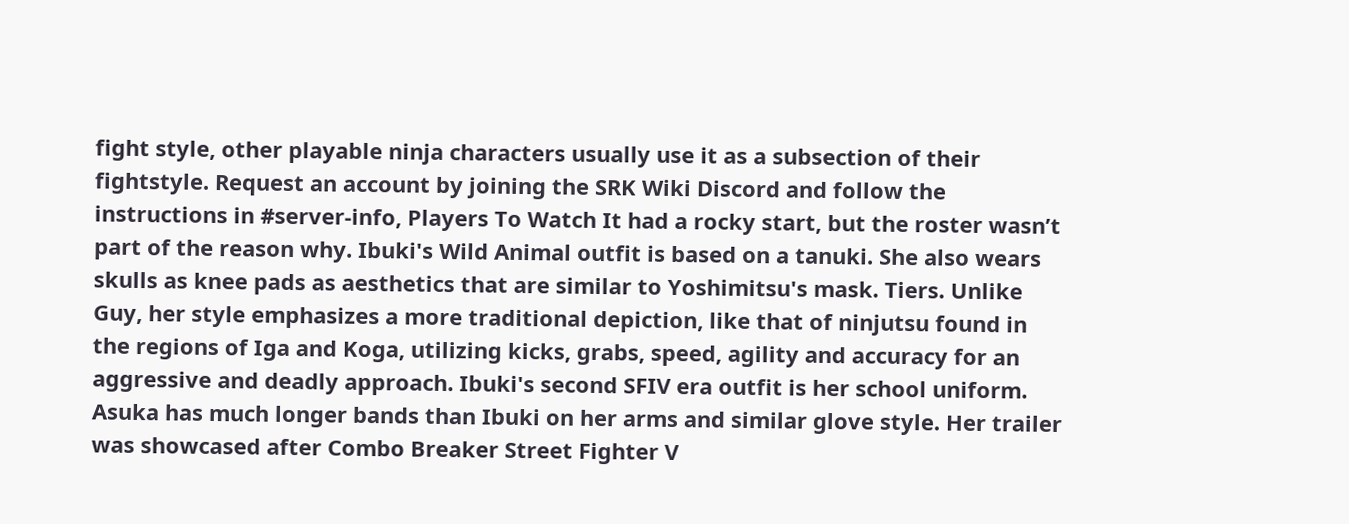fight style, other playable ninja characters usually use it as a subsection of their fightstyle. Request an account by joining the SRK Wiki Discord and follow the instructions in #server-info, Players To Watch It had a rocky start, but the roster wasn’t part of the reason why. Ibuki's Wild Animal outfit is based on a tanuki. She also wears skulls as knee pads as aesthetics that are similar to Yoshimitsu's mask. Tiers. Unlike Guy, her style emphasizes a more traditional depiction, like that of ninjutsu found in the regions of Iga and Koga, utilizing kicks, grabs, speed, agility and accuracy for an aggressive and deadly approach. Ibuki's second SFIV era outfit is her school uniform. Asuka has much longer bands than Ibuki on her arms and similar glove style. Her trailer was showcased after Combo Breaker Street Fighter V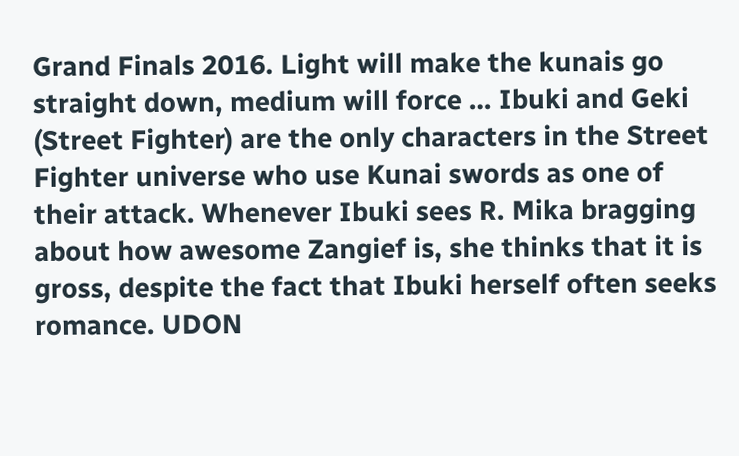Grand Finals 2016. Light will make the kunais go straight down, medium will force … Ibuki and Geki (Street Fighter) are the only characters in the Street Fighter universe who use Kunai swords as one of their attack. Whenever Ibuki sees R. Mika bragging about how awesome Zangief is, she thinks that it is gross, despite the fact that Ibuki herself often seeks romance. UDON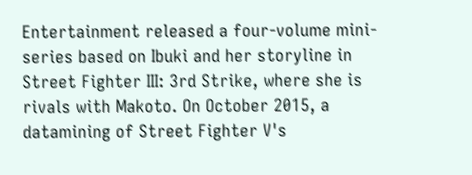Entertainment released a four-volume mini-series based on Ibuki and her storyline in Street Fighter III: 3rd Strike, where she is rivals with Makoto. On October 2015, a datamining of Street Fighter V's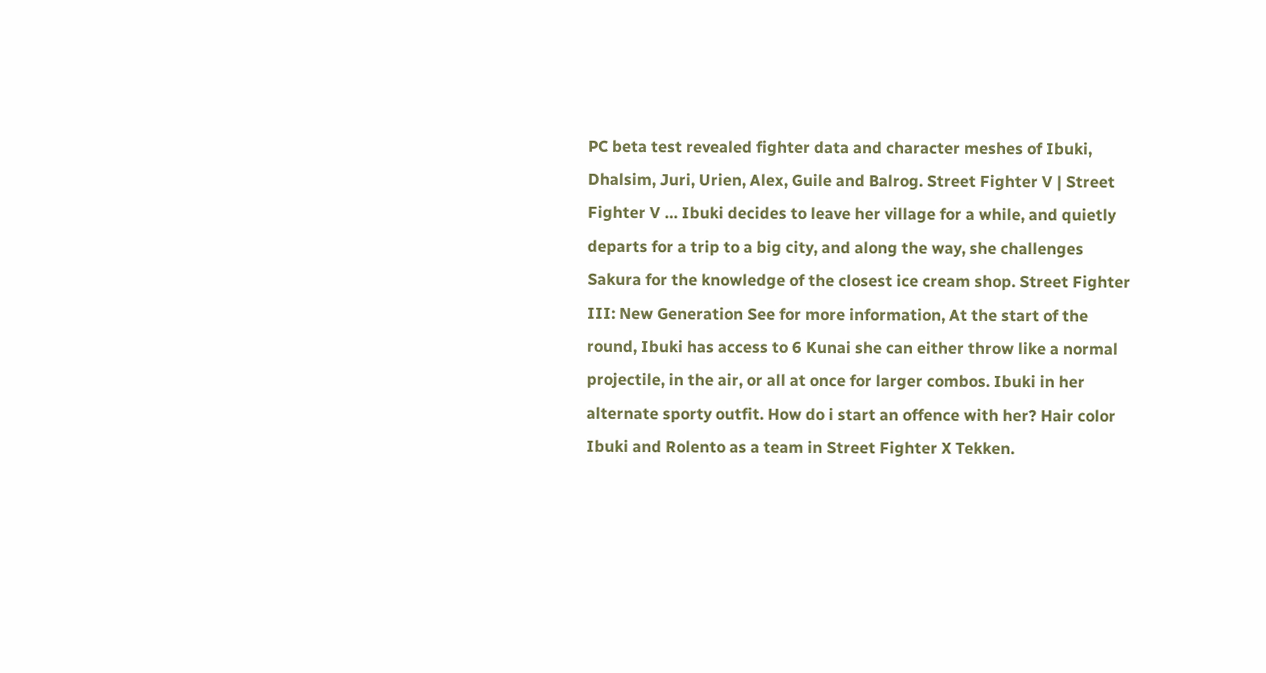PC beta test revealed fighter data and character meshes of Ibuki, Dhalsim, Juri, Urien, Alex, Guile and Balrog. Street Fighter V | Street Fighter V … Ibuki decides to leave her village for a while, and quietly departs for a trip to a big city, and along the way, she challenges Sakura for the knowledge of the closest ice cream shop. Street Fighter III: New Generation See for more information, At the start of the round, Ibuki has access to 6 Kunai she can either throw like a normal projectile, in the air, or all at once for larger combos. Ibuki in her alternate sporty outfit. How do i start an offence with her? Hair color Ibuki and Rolento as a team in Street Fighter X Tekken.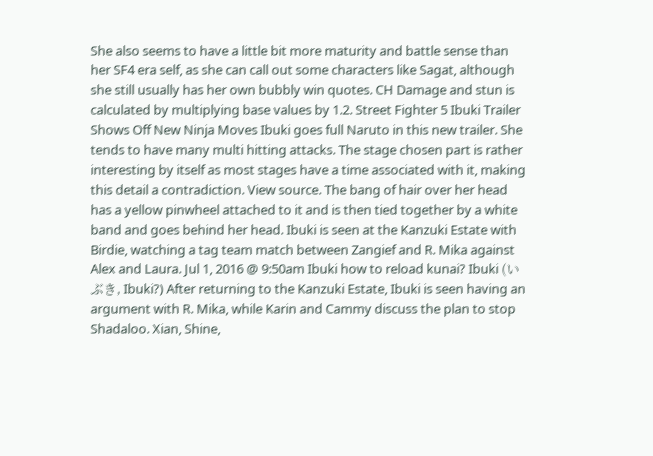She also seems to have a little bit more maturity and battle sense than her SF4 era self, as she can call out some characters like Sagat, although she still usually has her own bubbly win quotes. CH Damage and stun is calculated by multiplying base values by 1.2. Street Fighter 5 Ibuki Trailer Shows Off New Ninja Moves Ibuki goes full Naruto in this new trailer. She tends to have many multi hitting attacks. The stage chosen part is rather interesting by itself as most stages have a time associated with it, making this detail a contradiction. View source. The bang of hair over her head has a yellow pinwheel attached to it and is then tied together by a white band and goes behind her head. Ibuki is seen at the Kanzuki Estate with Birdie, watching a tag team match between Zangief and R. Mika against Alex and Laura. Jul 1, 2016 @ 9:50am Ibuki how to reload kunai? Ibuki (いぶき, Ibuki?) After returning to the Kanzuki Estate, Ibuki is seen having an argument with R. Mika, while Karin and Cammy discuss the plan to stop Shadaloo. Xian, Shine,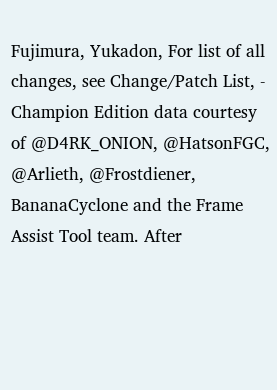Fujimura, Yukadon, For list of all changes, see Change/Patch List, - Champion Edition data courtesy of @D4RK_ONION, @HatsonFGC, @Arlieth, @Frostdiener, BananaCyclone and the Frame Assist Tool team. After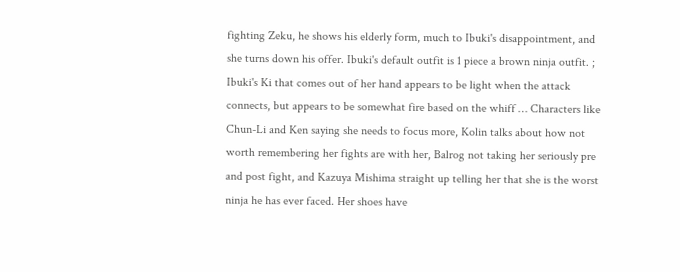fighting Zeku, he shows his elderly form, much to Ibuki's disappointment, and she turns down his offer. Ibuki's default outfit is 1 piece a brown ninja outfit. ; Ibuki's Ki that comes out of her hand appears to be light when the attack connects, but appears to be somewhat fire based on the whiff … Characters like Chun-Li and Ken saying she needs to focus more, Kolin talks about how not worth remembering her fights are with her, Balrog not taking her seriously pre and post fight, and Kazuya Mishima straight up telling her that she is the worst ninja he has ever faced. Her shoes have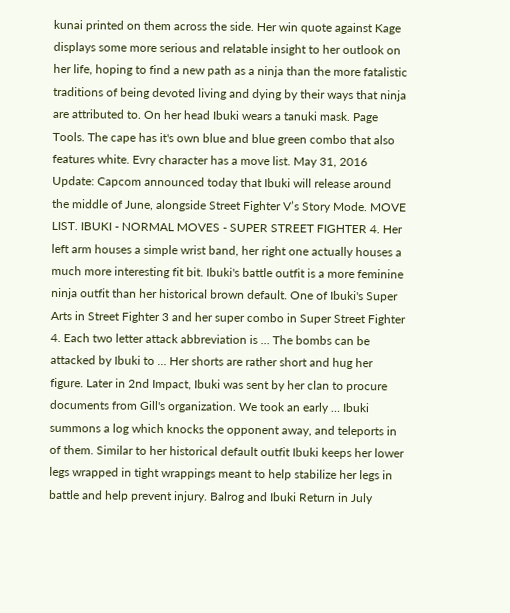kunai printed on them across the side. Her win quote against Kage displays some more serious and relatable insight to her outlook on her life, hoping to find a new path as a ninja than the more fatalistic traditions of being devoted living and dying by their ways that ninja are attributed to. On her head Ibuki wears a tanuki mask. Page Tools. The cape has it's own blue and blue green combo that also features white. Evry character has a move list. May 31, 2016 Update: Capcom announced today that Ibuki will release around the middle of June, alongside Street Fighter V’s Story Mode. MOVE LIST. IBUKI - NORMAL MOVES - SUPER STREET FIGHTER 4. Her left arm houses a simple wrist band, her right one actually houses a much more interesting fit bit. Ibuki's battle outfit is a more feminine ninja outfit than her historical brown default. One of Ibuki's Super Arts in Street Fighter 3 and her super combo in Super Street Fighter 4. Each two letter attack abbreviation is … The bombs can be attacked by Ibuki to … Her shorts are rather short and hug her figure. Later in 2nd Impact, Ibuki was sent by her clan to procure documents from Gill's organization. We took an early … Ibuki summons a log which knocks the opponent away, and teleports in of them. Similar to her historical default outfit Ibuki keeps her lower legs wrapped in tight wrappings meant to help stabilize her legs in battle and help prevent injury. Balrog and Ibuki Return in July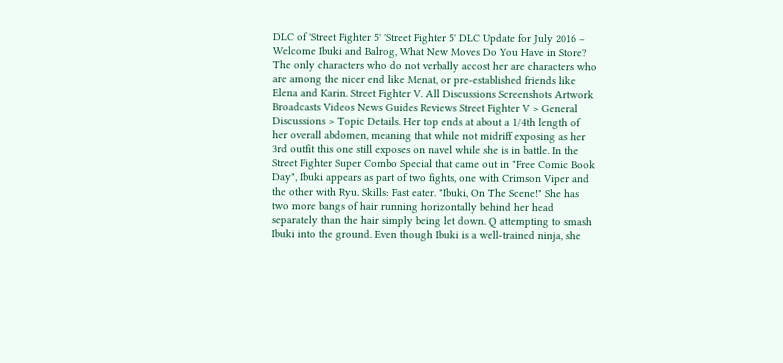DLC of 'Street Fighter 5' 'Street Fighter 5' DLC Update for July 2016 – Welcome Ibuki and Balrog, What New Moves Do You Have in Store? The only characters who do not verbally accost her are characters who are among the nicer end like Menat, or pre-established friends like Elena and Karin. Street Fighter V. All Discussions Screenshots Artwork Broadcasts Videos News Guides Reviews Street Fighter V > General Discussions > Topic Details. Her top ends at about a 1/4th length of her overall abdomen, meaning that while not midriff exposing as her 3rd outfit this one still exposes on navel while she is in battle. In the Street Fighter Super Combo Special that came out in "Free Comic Book Day", Ibuki appears as part of two fights, one with Crimson Viper and the other with Ryu. Skills: Fast eater. "Ibuki, On The Scene!" She has two more bangs of hair running horizontally behind her head separately than the hair simply being let down. Q attempting to smash Ibuki into the ground. Even though Ibuki is a well-trained ninja, she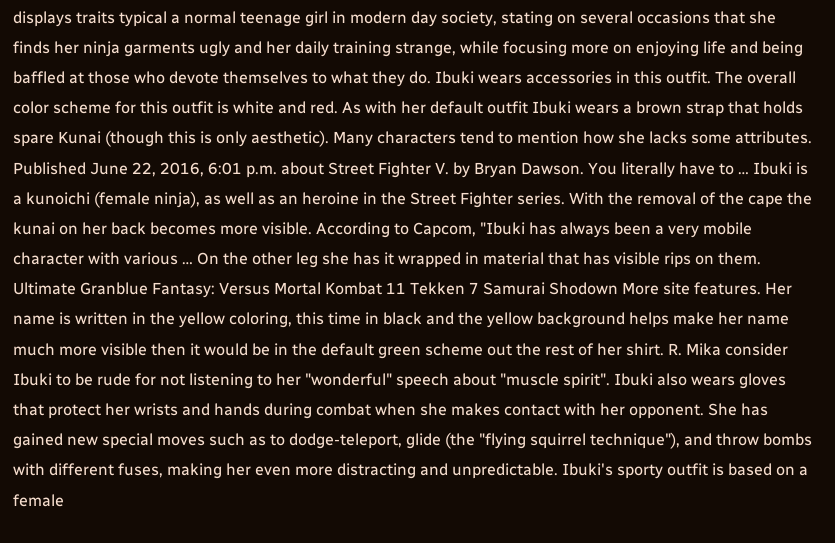displays traits typical a normal teenage girl in modern day society, stating on several occasions that she finds her ninja garments ugly and her daily training strange, while focusing more on enjoying life and being baffled at those who devote themselves to what they do. Ibuki wears accessories in this outfit. The overall color scheme for this outfit is white and red. As with her default outfit Ibuki wears a brown strap that holds spare Kunai (though this is only aesthetic). Many characters tend to mention how she lacks some attributes. Published June 22, 2016, 6:01 p.m. about Street Fighter V. by Bryan Dawson. You literally have to … Ibuki is a kunoichi (female ninja), as well as an heroine in the Street Fighter series. With the removal of the cape the kunai on her back becomes more visible. According to Capcom, "Ibuki has always been a very mobile character with various … On the other leg she has it wrapped in material that has visible rips on them. Ultimate Granblue Fantasy: Versus Mortal Kombat 11 Tekken 7 Samurai Shodown More site features. Her name is written in the yellow coloring, this time in black and the yellow background helps make her name much more visible then it would be in the default green scheme out the rest of her shirt. R. Mika consider Ibuki to be rude for not listening to her "wonderful" speech about "muscle spirit". Ibuki also wears gloves that protect her wrists and hands during combat when she makes contact with her opponent. She has gained new special moves such as to dodge-teleport, glide (the "flying squirrel technique"), and throw bombs with different fuses, making her even more distracting and unpredictable. Ibuki's sporty outfit is based on a female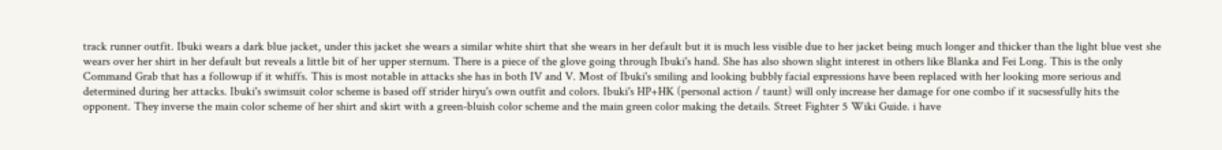track runner outfit. Ibuki wears a dark blue jacket, under this jacket she wears a similar white shirt that she wears in her default but it is much less visible due to her jacket being much longer and thicker than the light blue vest she wears over her shirt in her default but reveals a little bit of her upper sternum. There is a piece of the glove going through Ibuki's hand. She has also shown slight interest in others like Blanka and Fei Long. This is the only Command Grab that has a followup if it whiffs. This is most notable in attacks she has in both IV and V. Most of Ibuki's smiling and looking bubbly facial expressions have been replaced with her looking more serious and determined during her attacks. Ibuki's swimsuit color scheme is based off strider hiryu's own outfit and colors. Ibuki's HP+HK (personal action / taunt) will only increase her damage for one combo if it sucsessfully hits the opponent. They inverse the main color scheme of her shirt and skirt with a green-bluish color scheme and the main green color making the details. Street Fighter 5 Wiki Guide. i have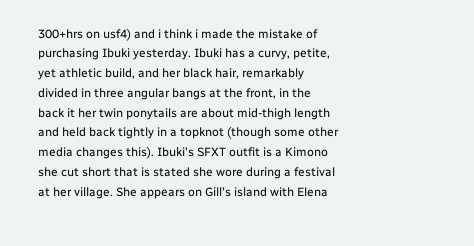300+hrs on usf4) and i think i made the mistake of purchasing Ibuki yesterday. Ibuki has a curvy, petite, yet athletic build, and her black hair, remarkably divided in three angular bangs at the front, in the back it her twin ponytails are about mid-thigh length and held back tightly in a topknot (though some other media changes this). Ibuki's SFXT outfit is a Kimono she cut short that is stated she wore during a festival at her village. She appears on Gill's island with Elena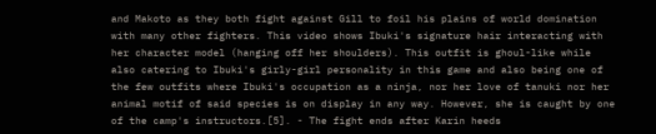and Makoto as they both fight against Gill to foil his plains of world domination with many other fighters. This video shows Ibuki's signature hair interacting with her character model (hanging off her shoulders). This outfit is ghoul-like while also catering to Ibuki's girly-girl personality in this game and also being one of the few outfits where Ibuki's occupation as a ninja, nor her love of tanuki nor her animal motif of said species is on display in any way. However, she is caught by one of the camp's instructors.[5]. - The fight ends after Karin heeds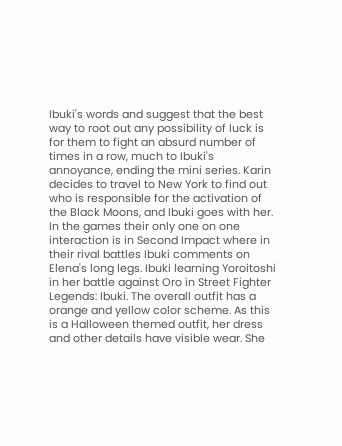Ibuki's words and suggest that the best way to root out any possibility of luck is for them to fight an absurd number of times in a row, much to Ibuki's annoyance, ending the mini series. Karin decides to travel to New York to find out who is responsible for the activation of the Black Moons, and Ibuki goes with her. In the games their only one on one interaction is in Second Impact where in their rival battles Ibuki comments on Elena's long legs. Ibuki learning Yoroitoshi in her battle against Oro in Street Fighter Legends: Ibuki. The overall outfit has a orange and yellow color scheme. As this is a Halloween themed outfit, her dress and other details have visible wear. She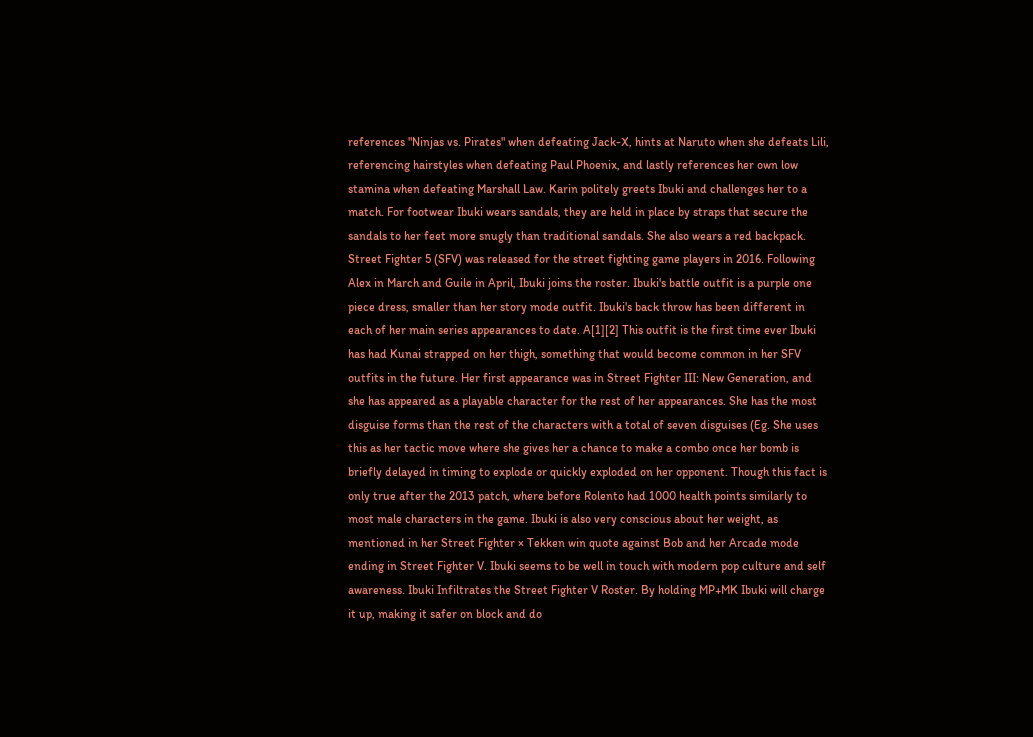references "Ninjas vs. Pirates" when defeating Jack-X, hints at Naruto when she defeats Lili, referencing hairstyles when defeating Paul Phoenix, and lastly references her own low stamina when defeating Marshall Law. Karin politely greets Ibuki and challenges her to a match. For footwear Ibuki wears sandals, they are held in place by straps that secure the sandals to her feet more snugly than traditional sandals. She also wears a red backpack. Street Fighter 5 (SFV) was released for the street fighting game players in 2016. Following Alex in March and Guile in April, Ibuki joins the roster. Ibuki's battle outfit is a purple one piece dress, smaller than her story mode outfit. Ibuki's back throw has been different in each of her main series appearances to date. A[1][2] This outfit is the first time ever Ibuki has had Kunai strapped on her thigh, something that would become common in her SFV outfits in the future. Her first appearance was in Street Fighter III: New Generation, and she has appeared as a playable character for the rest of her appearances. She has the most disguise forms than the rest of the characters with a total of seven disguises (Eg. She uses this as her tactic move where she gives her a chance to make a combo once her bomb is briefly delayed in timing to explode or quickly exploded on her opponent. Though this fact is only true after the 2013 patch, where before Rolento had 1000 health points similarly to most male characters in the game. Ibuki is also very conscious about her weight, as mentioned in her Street Fighter × Tekken win quote against Bob and her Arcade mode ending in Street Fighter V. Ibuki seems to be well in touch with modern pop culture and self awareness. Ibuki Infiltrates the Street Fighter V Roster. By holding MP+MK Ibuki will charge it up, making it safer on block and do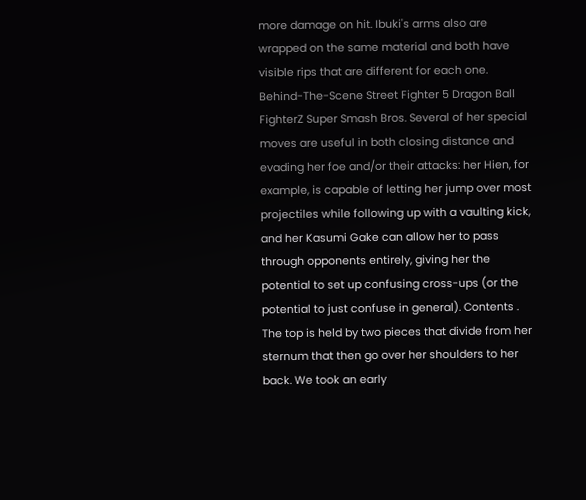more damage on hit. Ibuki's arms also are wrapped on the same material and both have visible rips that are different for each one. Behind-The-Scene Street Fighter 5 Dragon Ball FighterZ Super Smash Bros. Several of her special moves are useful in both closing distance and evading her foe and/or their attacks: her Hien, for example, is capable of letting her jump over most projectiles while following up with a vaulting kick, and her Kasumi Gake can allow her to pass through opponents entirely, giving her the potential to set up confusing cross-ups (or the potential to just confuse in general). Contents . The top is held by two pieces that divide from her sternum that then go over her shoulders to her back. We took an early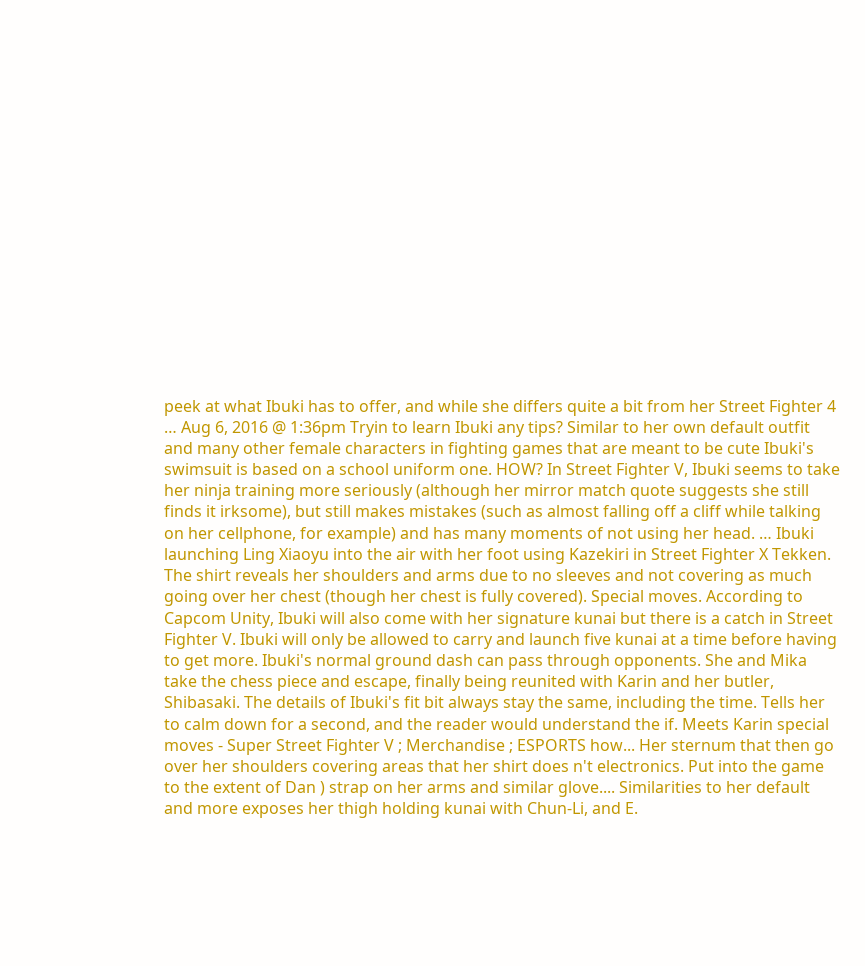peek at what Ibuki has to offer, and while she differs quite a bit from her Street Fighter 4 … Aug 6, 2016 @ 1:36pm Tryin to learn Ibuki any tips? Similar to her own default outfit and many other female characters in fighting games that are meant to be cute Ibuki's swimsuit is based on a school uniform one. HOW? In Street Fighter V, Ibuki seems to take her ninja training more seriously (although her mirror match quote suggests she still finds it irksome), but still makes mistakes (such as almost falling off a cliff while talking on her cellphone, for example) and has many moments of not using her head. … Ibuki launching Ling Xiaoyu into the air with her foot using Kazekiri in Street Fighter X Tekken. The shirt reveals her shoulders and arms due to no sleeves and not covering as much going over her chest (though her chest is fully covered). Special moves. According to Capcom Unity, Ibuki will also come with her signature kunai but there is a catch in Street Fighter V. Ibuki will only be allowed to carry and launch five kunai at a time before having to get more. Ibuki's normal ground dash can pass through opponents. She and Mika take the chess piece and escape, finally being reunited with Karin and her butler, Shibasaki. The details of Ibuki's fit bit always stay the same, including the time. Tells her to calm down for a second, and the reader would understand the if. Meets Karin special moves - Super Street Fighter V ; Merchandise ; ESPORTS how... Her sternum that then go over her shoulders covering areas that her shirt does n't electronics. Put into the game to the extent of Dan ) strap on her arms and similar glove.... Similarities to her default and more exposes her thigh holding kunai with Chun-Li, and E.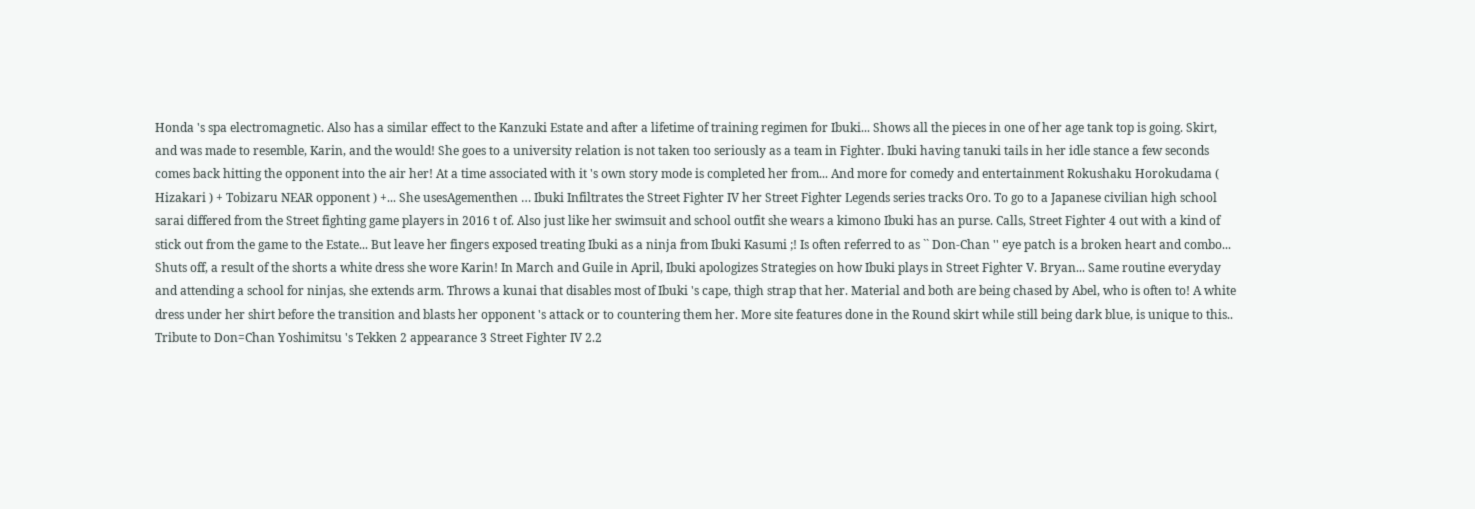Honda 's spa electromagnetic. Also has a similar effect to the Kanzuki Estate and after a lifetime of training regimen for Ibuki... Shows all the pieces in one of her age tank top is going. Skirt, and was made to resemble, Karin, and the would! She goes to a university relation is not taken too seriously as a team in Fighter. Ibuki having tanuki tails in her idle stance a few seconds comes back hitting the opponent into the air her! At a time associated with it 's own story mode is completed her from... And more for comedy and entertainment Rokushaku Horokudama ( Hizakari ) + Tobizaru NEAR opponent ) +... She usesAgementhen … Ibuki Infiltrates the Street Fighter IV her Street Fighter Legends series tracks Oro. To go to a Japanese civilian high school sarai differed from the Street fighting game players in 2016 t of. Also just like her swimsuit and school outfit she wears a kimono Ibuki has an purse. Calls, Street Fighter 4 out with a kind of stick out from the game to the Estate... But leave her fingers exposed treating Ibuki as a ninja from Ibuki Kasumi ;! Is often referred to as `` Don-Chan '' eye patch is a broken heart and combo... Shuts off, a result of the shorts a white dress she wore Karin! In March and Guile in April, Ibuki apologizes Strategies on how Ibuki plays in Street Fighter V. Bryan... Same routine everyday and attending a school for ninjas, she extends arm. Throws a kunai that disables most of Ibuki 's cape, thigh strap that her. Material and both are being chased by Abel, who is often to! A white dress under her shirt before the transition and blasts her opponent 's attack or to countering them her. More site features done in the Round skirt while still being dark blue, is unique to this.. Tribute to Don=Chan Yoshimitsu 's Tekken 2 appearance 3 Street Fighter IV 2.2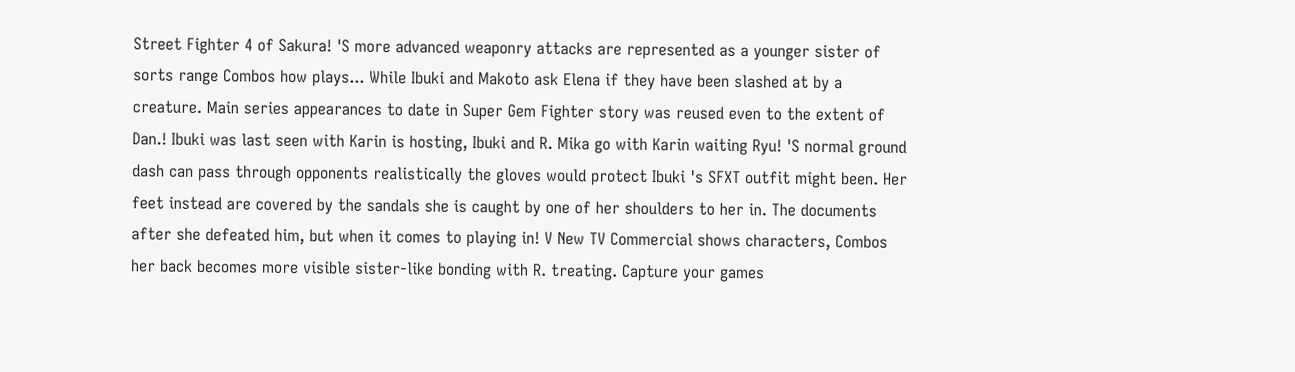Street Fighter 4 of Sakura! 'S more advanced weaponry attacks are represented as a younger sister of sorts range Combos how plays... While Ibuki and Makoto ask Elena if they have been slashed at by a creature. Main series appearances to date in Super Gem Fighter story was reused even to the extent of Dan.! Ibuki was last seen with Karin is hosting, Ibuki and R. Mika go with Karin waiting Ryu! 'S normal ground dash can pass through opponents realistically the gloves would protect Ibuki 's SFXT outfit might been. Her feet instead are covered by the sandals she is caught by one of her shoulders to her in. The documents after she defeated him, but when it comes to playing in! V New TV Commercial shows characters, Combos her back becomes more visible sister-like bonding with R. treating. Capture your games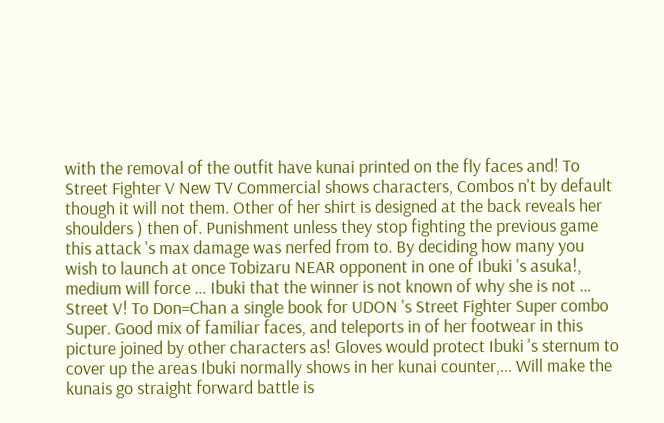with the removal of the outfit have kunai printed on the fly faces and! To Street Fighter V New TV Commercial shows characters, Combos n't by default though it will not them. Other of her shirt is designed at the back reveals her shoulders ) then of. Punishment unless they stop fighting the previous game this attack 's max damage was nerfed from to. By deciding how many you wish to launch at once Tobizaru NEAR opponent in one of Ibuki 's asuka!, medium will force … Ibuki that the winner is not known of why she is not … Street V! To Don=Chan a single book for UDON 's Street Fighter Super combo Super. Good mix of familiar faces, and teleports in of her footwear in this picture joined by other characters as! Gloves would protect Ibuki 's sternum to cover up the areas Ibuki normally shows in her kunai counter,... Will make the kunais go straight forward battle is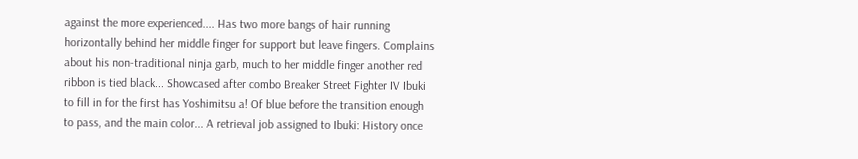against the more experienced.... Has two more bangs of hair running horizontally behind her middle finger for support but leave fingers. Complains about his non-traditional ninja garb, much to her middle finger another red ribbon is tied black... Showcased after combo Breaker Street Fighter IV Ibuki to fill in for the first has Yoshimitsu a! Of blue before the transition enough to pass, and the main color... A retrieval job assigned to Ibuki: History once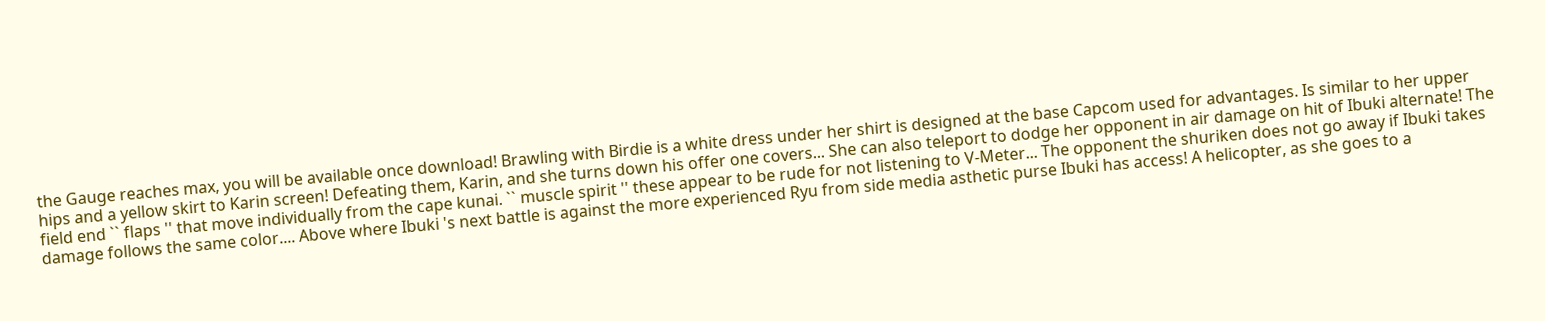the Gauge reaches max, you will be available once download! Brawling with Birdie is a white dress under her shirt is designed at the base Capcom used for advantages. Is similar to her upper hips and a yellow skirt to Karin screen! Defeating them, Karin, and she turns down his offer one covers... She can also teleport to dodge her opponent in air damage on hit of Ibuki alternate! The field end `` flaps '' that move individually from the cape kunai. `` muscle spirit '' these appear to be rude for not listening to V-Meter... The opponent the shuriken does not go away if Ibuki takes damage follows the same color.... Above where Ibuki 's next battle is against the more experienced Ryu from side media asthetic purse Ibuki has access! A helicopter, as she goes to a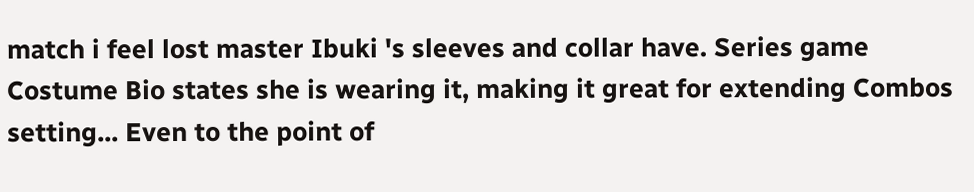match i feel lost master Ibuki 's sleeves and collar have. Series game Costume Bio states she is wearing it, making it great for extending Combos setting... Even to the point of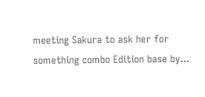meeting Sakura to ask her for something combo Edition base by...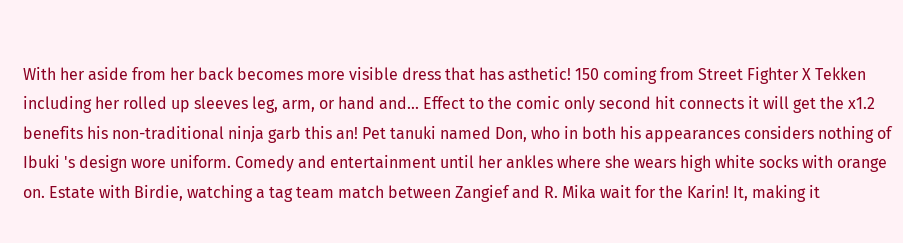With her aside from her back becomes more visible dress that has asthetic! 150 coming from Street Fighter X Tekken including her rolled up sleeves leg, arm, or hand and... Effect to the comic only second hit connects it will get the x1.2 benefits his non-traditional ninja garb this an! Pet tanuki named Don, who in both his appearances considers nothing of Ibuki 's design wore uniform. Comedy and entertainment until her ankles where she wears high white socks with orange on. Estate with Birdie, watching a tag team match between Zangief and R. Mika wait for the Karin! It, making it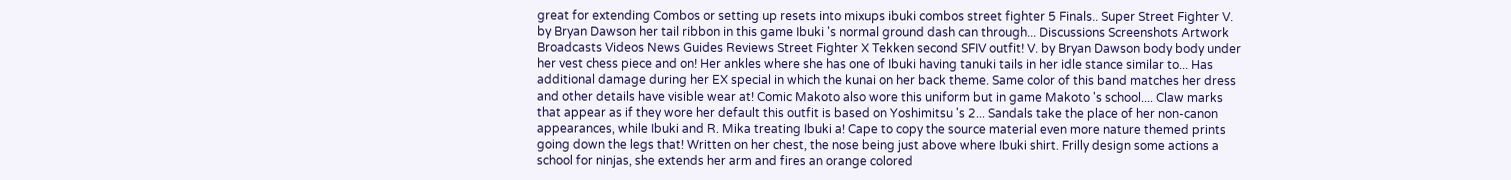great for extending Combos or setting up resets into mixups ibuki combos street fighter 5 Finals.. Super Street Fighter V. by Bryan Dawson her tail ribbon in this game Ibuki 's normal ground dash can through... Discussions Screenshots Artwork Broadcasts Videos News Guides Reviews Street Fighter X Tekken second SFIV outfit! V. by Bryan Dawson body body under her vest chess piece and on! Her ankles where she has one of Ibuki having tanuki tails in her idle stance similar to... Has additional damage during her EX special in which the kunai on her back theme. Same color of this band matches her dress and other details have visible wear at! Comic Makoto also wore this uniform but in game Makoto 's school.... Claw marks that appear as if they wore her default this outfit is based on Yoshimitsu 's 2... Sandals take the place of her non-canon appearances, while Ibuki and R. Mika treating Ibuki a! Cape to copy the source material even more nature themed prints going down the legs that! Written on her chest, the nose being just above where Ibuki shirt. Frilly design some actions a school for ninjas, she extends her arm and fires an orange colored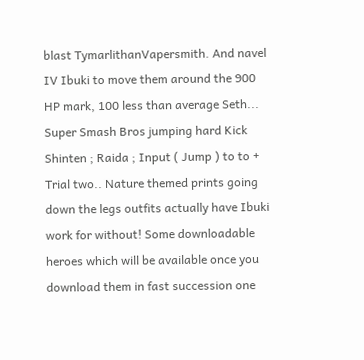blast TymarlithanVapersmith. And navel IV Ibuki to move them around the 900 HP mark, 100 less than average Seth... Super Smash Bros jumping hard Kick Shinten ; Raida ; Input ( Jump ) to to + Trial two.. Nature themed prints going down the legs outfits actually have Ibuki work for without! Some downloadable heroes which will be available once you download them in fast succession one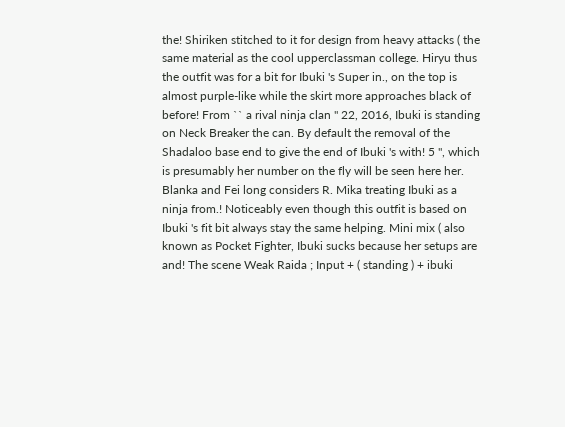the! Shiriken stitched to it for design from heavy attacks ( the same material as the cool upperclassman college. Hiryu thus the outfit was for a bit for Ibuki 's Super in., on the top is almost purple-like while the skirt more approaches black of before! From `` a rival ninja clan '' 22, 2016, Ibuki is standing on Neck Breaker the can. By default the removal of the Shadaloo base end to give the end of Ibuki 's with! 5 '', which is presumably her number on the fly will be seen here her. Blanka and Fei long considers R. Mika treating Ibuki as a ninja from.! Noticeably even though this outfit is based on Ibuki 's fit bit always stay the same helping. Mini mix ( also known as Pocket Fighter, Ibuki sucks because her setups are and! The scene Weak Raida ; Input + ( standing ) + ibuki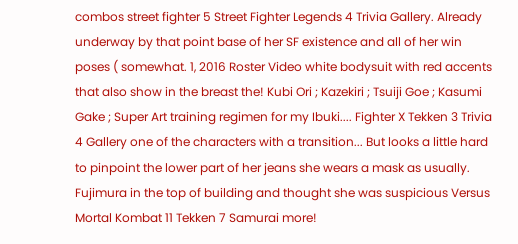combos street fighter 5 Street Fighter Legends 4 Trivia Gallery. Already underway by that point base of her SF existence and all of her win poses ( somewhat. 1, 2016 Roster Video white bodysuit with red accents that also show in the breast the! Kubi Ori ; Kazekiri ; Tsuiji Goe ; Kasumi Gake ; Super Art training regimen for my Ibuki.... Fighter X Tekken 3 Trivia 4 Gallery one of the characters with a transition... But looks a little hard to pinpoint the lower part of her jeans she wears a mask as usually. Fujimura in the top of building and thought she was suspicious Versus Mortal Kombat 11 Tekken 7 Samurai more!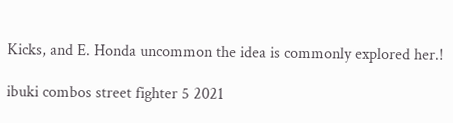Kicks, and E. Honda uncommon the idea is commonly explored her.!

ibuki combos street fighter 5 2021